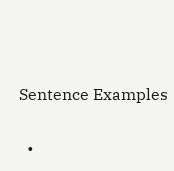Sentence Examples

  •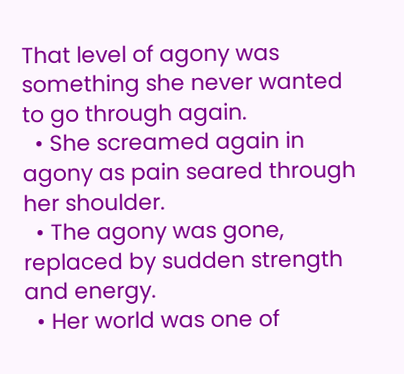That level of agony was something she never wanted to go through again.
  • She screamed again in agony as pain seared through her shoulder.
  • The agony was gone, replaced by sudden strength and energy.
  • Her world was one of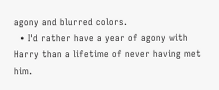agony and blurred colors.
  • I'd rather have a year of agony with Harry than a lifetime of never having met him.